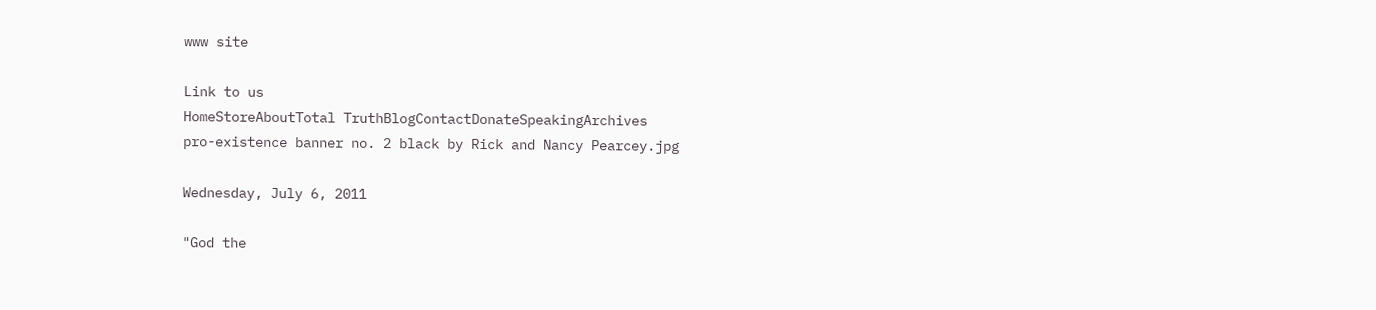www site

Link to us
HomeStoreAboutTotal TruthBlogContactDonateSpeakingArchives
pro-existence banner no. 2 black by Rick and Nancy Pearcey.jpg

Wednesday, July 6, 2011

"God the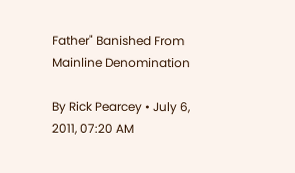Father" Banished From Mainline Denomination

By Rick Pearcey • July 6, 2011, 07:20 AM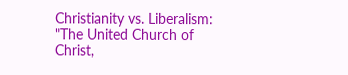Christianity vs. Liberalism: "The United Church of Christ,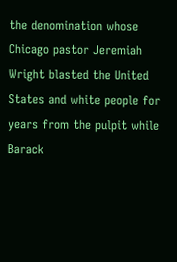the denomination whose Chicago pastor Jeremiah Wright blasted the United States and white people for years from the pulpit while Barack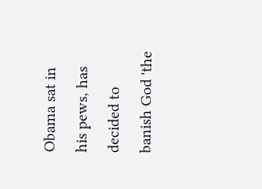Obama sat in his pews, has decided to banish God 'the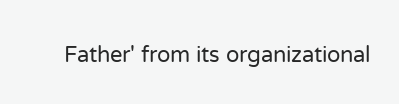Father' from its organizational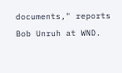documents," reports Bob Unruh at WND.